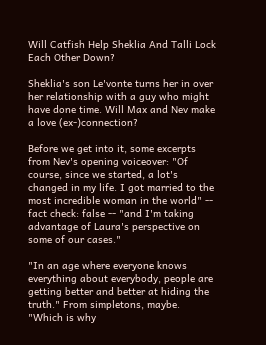Will Catfish Help Sheklia And Talli Lock Each Other Down?

Sheklia's son Le'vonte turns her in over her relationship with a guy who might have done time. Will Max and Nev make a love (ex-)connection?

Before we get into it, some excerpts from Nev's opening voiceover: "Of course, since we started, a lot's changed in my life. I got married to the most incredible woman in the world" -- fact check: false -- "and I'm taking advantage of Laura's perspective on some of our cases."

"In an age where everyone knows everything about everybody, people are getting better and better at hiding the truth." From simpletons, maybe. "Which is why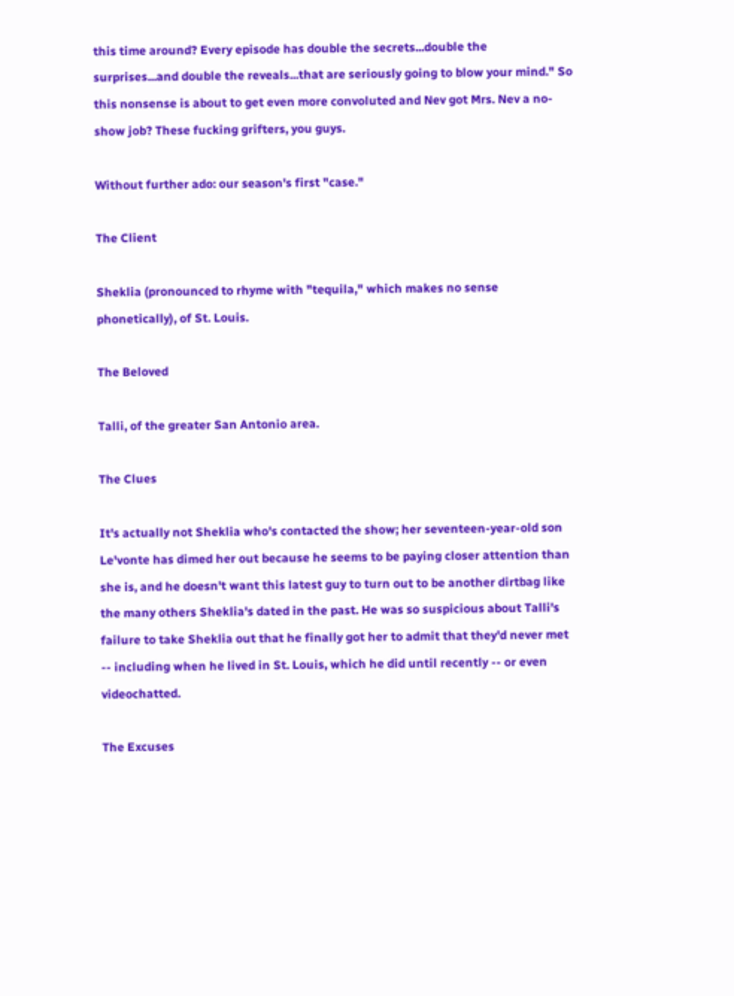this time around? Every episode has double the secrets...double the surprises...and double the reveals...that are seriously going to blow your mind." So this nonsense is about to get even more convoluted and Nev got Mrs. Nev a no-show job? These fucking grifters, you guys.

Without further ado: our season's first "case."

The Client

Sheklia (pronounced to rhyme with "tequila," which makes no sense phonetically), of St. Louis.

The Beloved

Talli, of the greater San Antonio area.

The Clues

It's actually not Sheklia who's contacted the show; her seventeen-year-old son Le'vonte has dimed her out because he seems to be paying closer attention than she is, and he doesn't want this latest guy to turn out to be another dirtbag like the many others Sheklia's dated in the past. He was so suspicious about Talli's failure to take Sheklia out that he finally got her to admit that they'd never met -- including when he lived in St. Louis, which he did until recently -- or even videochatted.

The Excuses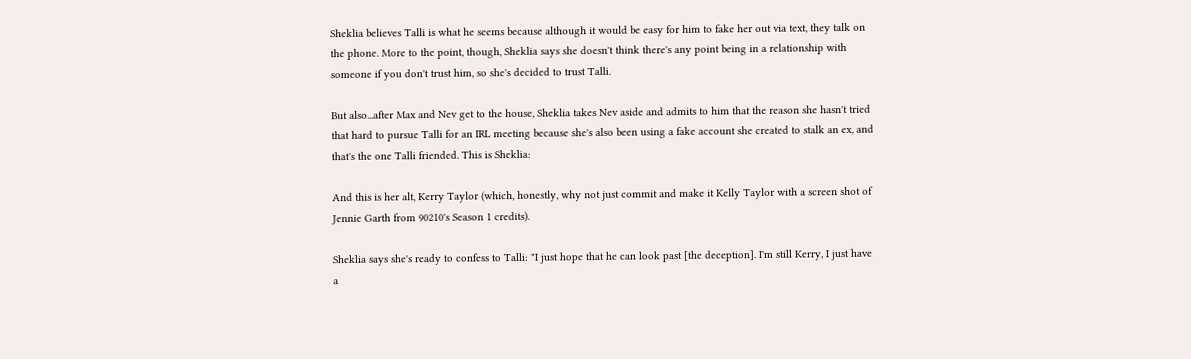Sheklia believes Talli is what he seems because although it would be easy for him to fake her out via text, they talk on the phone. More to the point, though, Sheklia says she doesn't think there's any point being in a relationship with someone if you don't trust him, so she's decided to trust Talli.

But also...after Max and Nev get to the house, Sheklia takes Nev aside and admits to him that the reason she hasn't tried that hard to pursue Talli for an IRL meeting because she's also been using a fake account she created to stalk an ex, and that's the one Talli friended. This is Sheklia:

And this is her alt, Kerry Taylor (which, honestly, why not just commit and make it Kelly Taylor with a screen shot of Jennie Garth from 90210's Season 1 credits).

Sheklia says she's ready to confess to Talli: "I just hope that he can look past [the deception]. I'm still Kerry, I just have a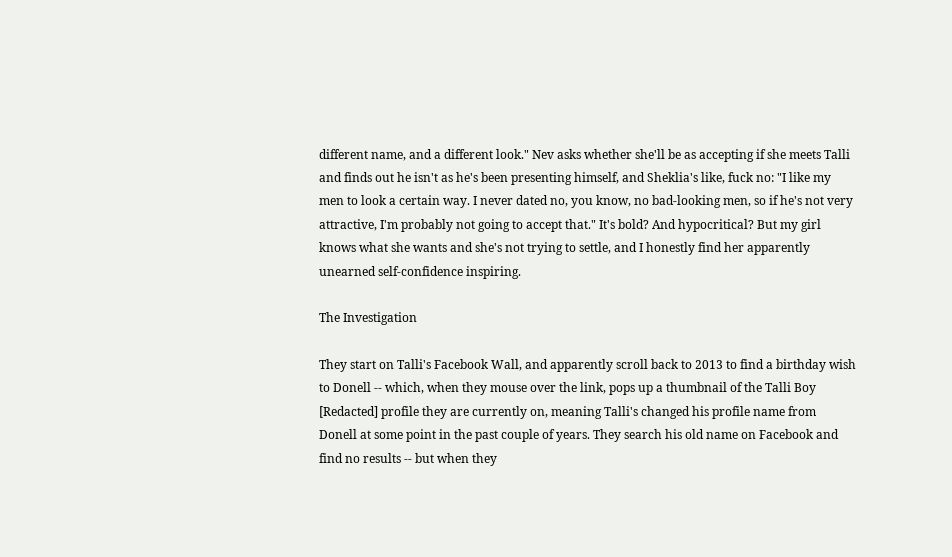different name, and a different look." Nev asks whether she'll be as accepting if she meets Talli and finds out he isn't as he's been presenting himself, and Sheklia's like, fuck no: "I like my men to look a certain way. I never dated no, you know, no bad-looking men, so if he's not very attractive, I'm probably not going to accept that." It's bold? And hypocritical? But my girl knows what she wants and she's not trying to settle, and I honestly find her apparently unearned self-confidence inspiring.

The Investigation

They start on Talli's Facebook Wall, and apparently scroll back to 2013 to find a birthday wish to Donell -- which, when they mouse over the link, pops up a thumbnail of the Talli Boy [Redacted] profile they are currently on, meaning Talli's changed his profile name from Donell at some point in the past couple of years. They search his old name on Facebook and find no results -- but when they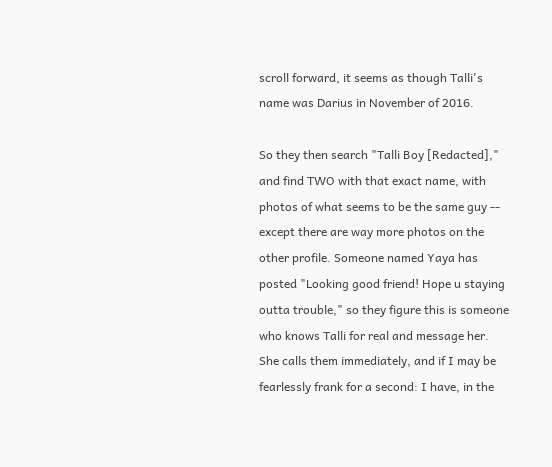scroll forward, it seems as though Talli's name was Darius in November of 2016.

So they then search "Talli Boy [Redacted]," and find TWO with that exact name, with photos of what seems to be the same guy -- except there are way more photos on the other profile. Someone named Yaya has posted "Looking good friend! Hope u staying outta trouble," so they figure this is someone who knows Talli for real and message her. She calls them immediately, and if I may be fearlessly frank for a second: I have, in the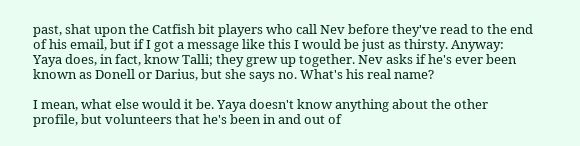past, shat upon the Catfish bit players who call Nev before they've read to the end of his email, but if I got a message like this I would be just as thirsty. Anyway: Yaya does, in fact, know Talli; they grew up together. Nev asks if he's ever been known as Donell or Darius, but she says no. What's his real name?

I mean, what else would it be. Yaya doesn't know anything about the other profile, but volunteers that he's been in and out of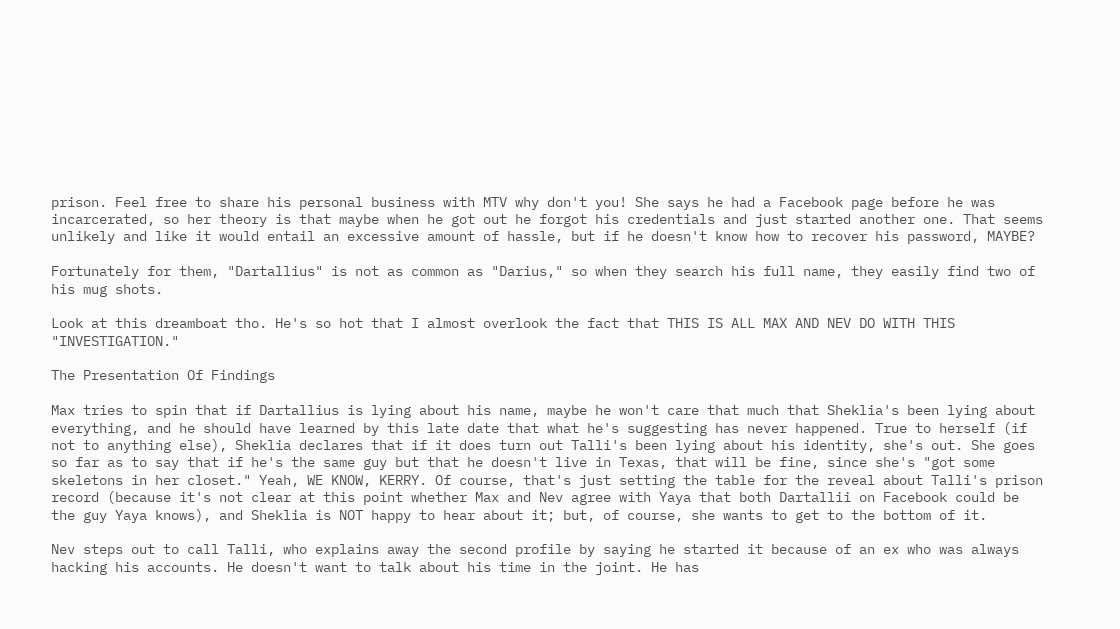prison. Feel free to share his personal business with MTV why don't you! She says he had a Facebook page before he was incarcerated, so her theory is that maybe when he got out he forgot his credentials and just started another one. That seems unlikely and like it would entail an excessive amount of hassle, but if he doesn't know how to recover his password, MAYBE?

Fortunately for them, "Dartallius" is not as common as "Darius," so when they search his full name, they easily find two of his mug shots.

Look at this dreamboat tho. He's so hot that I almost overlook the fact that THIS IS ALL MAX AND NEV DO WITH THIS "INVESTIGATION."

The Presentation Of Findings

Max tries to spin that if Dartallius is lying about his name, maybe he won't care that much that Sheklia's been lying about everything, and he should have learned by this late date that what he's suggesting has never happened. True to herself (if not to anything else), Sheklia declares that if it does turn out Talli's been lying about his identity, she's out. She goes so far as to say that if he's the same guy but that he doesn't live in Texas, that will be fine, since she's "got some skeletons in her closet." Yeah, WE KNOW, KERRY. Of course, that's just setting the table for the reveal about Talli's prison record (because it's not clear at this point whether Max and Nev agree with Yaya that both Dartallii on Facebook could be the guy Yaya knows), and Sheklia is NOT happy to hear about it; but, of course, she wants to get to the bottom of it.

Nev steps out to call Talli, who explains away the second profile by saying he started it because of an ex who was always hacking his accounts. He doesn't want to talk about his time in the joint. He has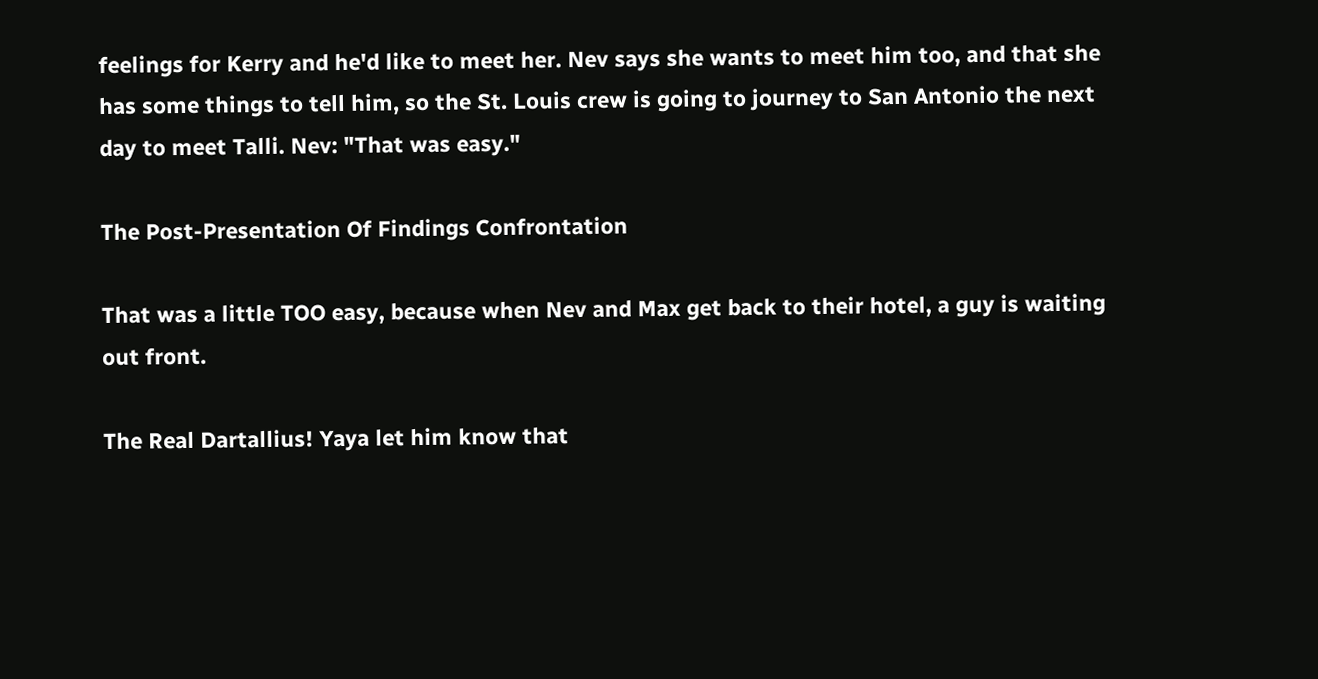feelings for Kerry and he'd like to meet her. Nev says she wants to meet him too, and that she has some things to tell him, so the St. Louis crew is going to journey to San Antonio the next day to meet Talli. Nev: "That was easy."

The Post-Presentation Of Findings Confrontation

That was a little TOO easy, because when Nev and Max get back to their hotel, a guy is waiting out front.

The Real Dartallius! Yaya let him know that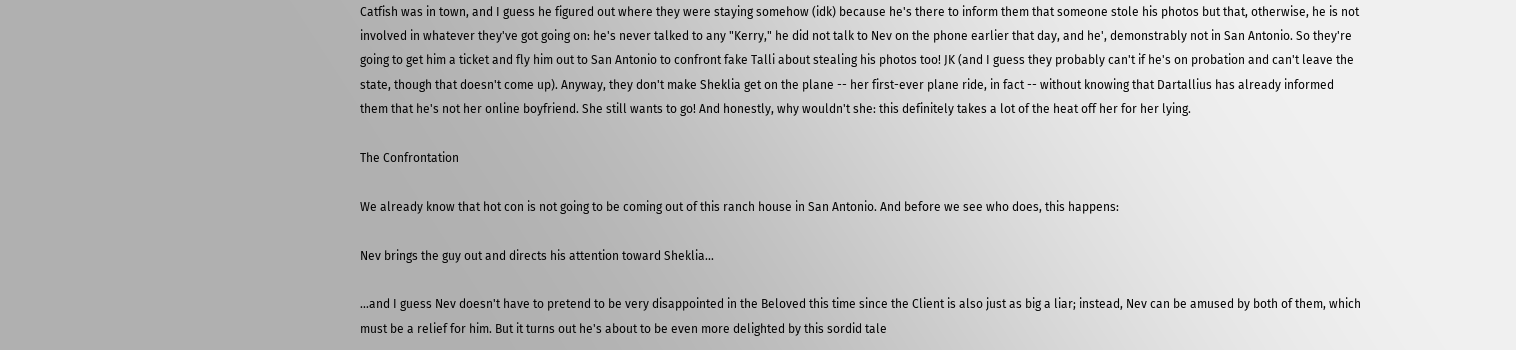Catfish was in town, and I guess he figured out where they were staying somehow (idk) because he's there to inform them that someone stole his photos but that, otherwise, he is not involved in whatever they've got going on: he's never talked to any "Kerry," he did not talk to Nev on the phone earlier that day, and he', demonstrably not in San Antonio. So they're going to get him a ticket and fly him out to San Antonio to confront fake Talli about stealing his photos too! JK (and I guess they probably can't if he's on probation and can't leave the state, though that doesn't come up). Anyway, they don't make Sheklia get on the plane -- her first-ever plane ride, in fact -- without knowing that Dartallius has already informed them that he's not her online boyfriend. She still wants to go! And honestly, why wouldn't she: this definitely takes a lot of the heat off her for her lying.

The Confrontation

We already know that hot con is not going to be coming out of this ranch house in San Antonio. And before we see who does, this happens:

Nev brings the guy out and directs his attention toward Sheklia...

...and I guess Nev doesn't have to pretend to be very disappointed in the Beloved this time since the Client is also just as big a liar; instead, Nev can be amused by both of them, which must be a relief for him. But it turns out he's about to be even more delighted by this sordid tale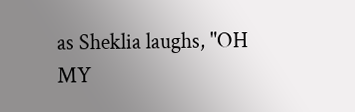as Sheklia laughs, "OH MY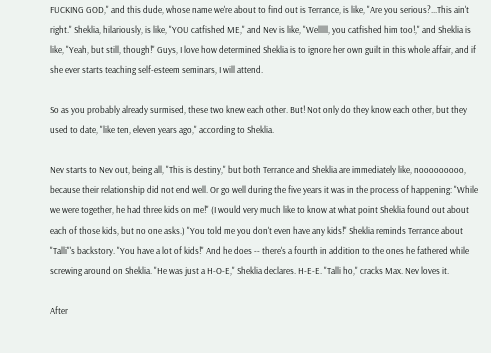FUCKING GOD," and this dude, whose name we're about to find out is Terrance, is like, "Are you serious?...This ain't right." Sheklia, hilariously, is like, "YOU catfished ME," and Nev is like, "Welllll, you catfished him too!," and Sheklia is like, "Yeah, but still, though!" Guys, I love how determined Sheklia is to ignore her own guilt in this whole affair, and if she ever starts teaching self-esteem seminars, I will attend.

So as you probably already surmised, these two knew each other. But! Not only do they know each other, but they used to date, "like ten, eleven years ago," according to Sheklia.

Nev starts to Nev out, being all, "This is destiny," but both Terrance and Sheklia are immediately like, nooooooooo, because their relationship did not end well. Or go well during the five years it was in the process of happening: "While we were together, he had three kids on me!" (I would very much like to know at what point Sheklia found out about each of those kids, but no one asks.) "You told me you don't even have any kids!" Sheklia reminds Terrance about "Talli"'s backstory. "You have a lot of kids!" And he does -- there's a fourth in addition to the ones he fathered while screwing around on Sheklia. "He was just a H-O-E," Sheklia declares. H-E-E. "Talli ho," cracks Max. Nev loves it.

After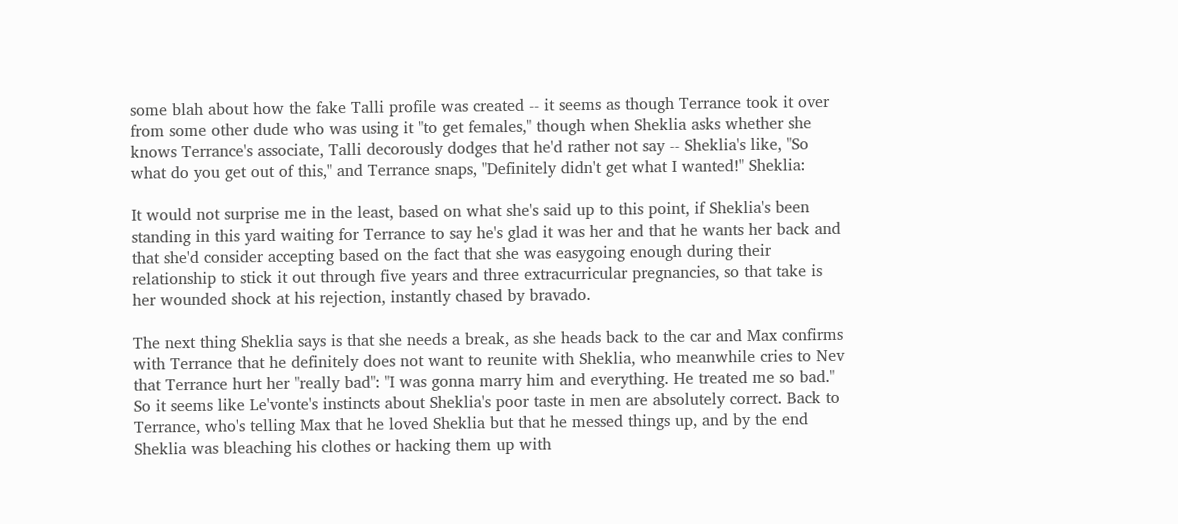some blah about how the fake Talli profile was created -- it seems as though Terrance took it over from some other dude who was using it "to get females," though when Sheklia asks whether she knows Terrance's associate, Talli decorously dodges that he'd rather not say -- Sheklia's like, "So what do you get out of this," and Terrance snaps, "Definitely didn't get what I wanted!" Sheklia:

It would not surprise me in the least, based on what she's said up to this point, if Sheklia's been standing in this yard waiting for Terrance to say he's glad it was her and that he wants her back and that she'd consider accepting based on the fact that she was easygoing enough during their relationship to stick it out through five years and three extracurricular pregnancies, so that take is her wounded shock at his rejection, instantly chased by bravado.

The next thing Sheklia says is that she needs a break, as she heads back to the car and Max confirms with Terrance that he definitely does not want to reunite with Sheklia, who meanwhile cries to Nev that Terrance hurt her "really bad": "I was gonna marry him and everything. He treated me so bad." So it seems like Le'vonte's instincts about Sheklia's poor taste in men are absolutely correct. Back to Terrance, who's telling Max that he loved Sheklia but that he messed things up, and by the end Sheklia was bleaching his clothes or hacking them up with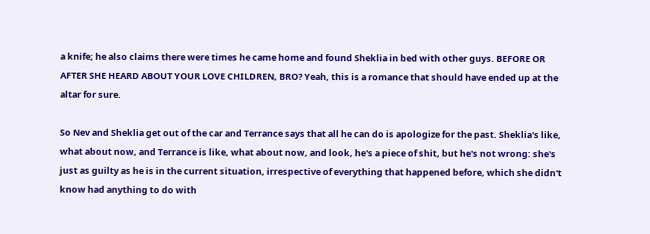a knife; he also claims there were times he came home and found Sheklia in bed with other guys. BEFORE OR AFTER SHE HEARD ABOUT YOUR LOVE CHILDREN, BRO? Yeah, this is a romance that should have ended up at the altar for sure.

So Nev and Sheklia get out of the car and Terrance says that all he can do is apologize for the past. Sheklia's like, what about now, and Terrance is like, what about now, and look, he's a piece of shit, but he's not wrong: she's just as guilty as he is in the current situation, irrespective of everything that happened before, which she didn't know had anything to do with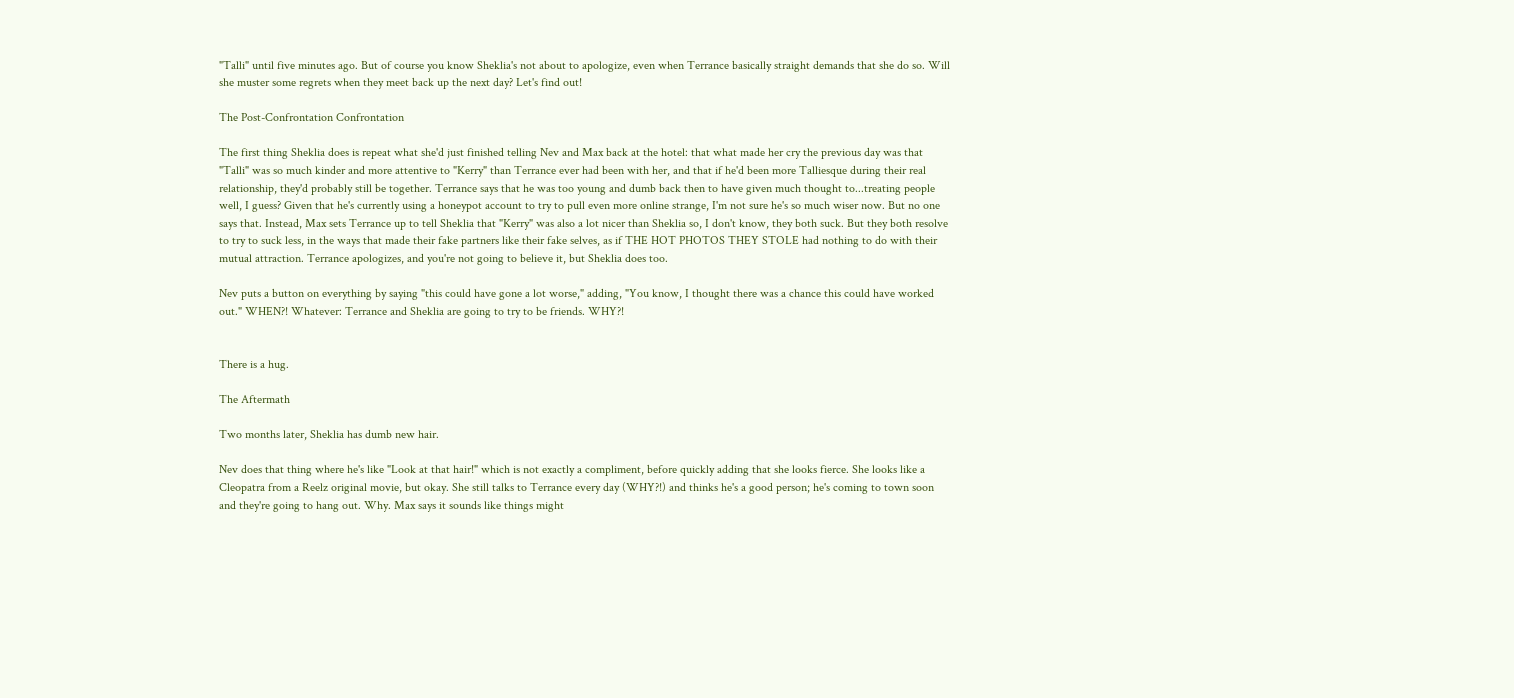"Talli" until five minutes ago. But of course you know Sheklia's not about to apologize, even when Terrance basically straight demands that she do so. Will she muster some regrets when they meet back up the next day? Let's find out!

The Post-Confrontation Confrontation

The first thing Sheklia does is repeat what she'd just finished telling Nev and Max back at the hotel: that what made her cry the previous day was that "Talli" was so much kinder and more attentive to "Kerry" than Terrance ever had been with her, and that if he'd been more Talliesque during their real relationship, they'd probably still be together. Terrance says that he was too young and dumb back then to have given much thought to...treating people well, I guess? Given that he's currently using a honeypot account to try to pull even more online strange, I'm not sure he's so much wiser now. But no one says that. Instead, Max sets Terrance up to tell Sheklia that "Kerry" was also a lot nicer than Sheklia so, I don't know, they both suck. But they both resolve to try to suck less, in the ways that made their fake partners like their fake selves, as if THE HOT PHOTOS THEY STOLE had nothing to do with their mutual attraction. Terrance apologizes, and you're not going to believe it, but Sheklia does too.

Nev puts a button on everything by saying "this could have gone a lot worse," adding, "You know, I thought there was a chance this could have worked out." WHEN?! Whatever: Terrance and Sheklia are going to try to be friends. WHY?!


There is a hug.

The Aftermath

Two months later, Sheklia has dumb new hair.

Nev does that thing where he's like "Look at that hair!" which is not exactly a compliment, before quickly adding that she looks fierce. She looks like a Cleopatra from a Reelz original movie, but okay. She still talks to Terrance every day (WHY?!) and thinks he's a good person; he's coming to town soon and they're going to hang out. Why. Max says it sounds like things might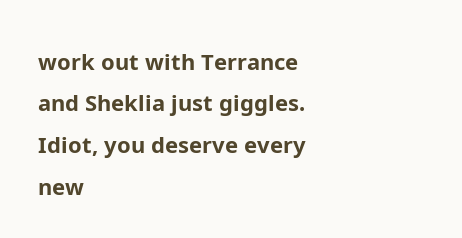work out with Terrance and Sheklia just giggles. Idiot, you deserve every new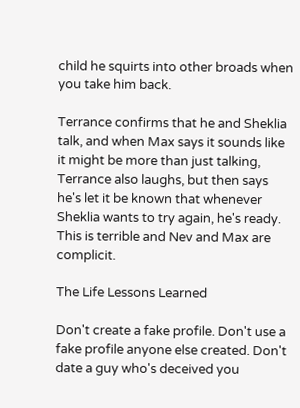child he squirts into other broads when you take him back.

Terrance confirms that he and Sheklia talk, and when Max says it sounds like it might be more than just talking, Terrance also laughs, but then says he's let it be known that whenever Sheklia wants to try again, he's ready. This is terrible and Nev and Max are complicit.

The Life Lessons Learned

Don't create a fake profile. Don't use a fake profile anyone else created. Don't date a guy who's deceived you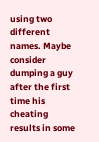using two different names. Maybe consider dumping a guy after the first time his cheating results in some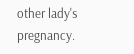other lady's pregnancy.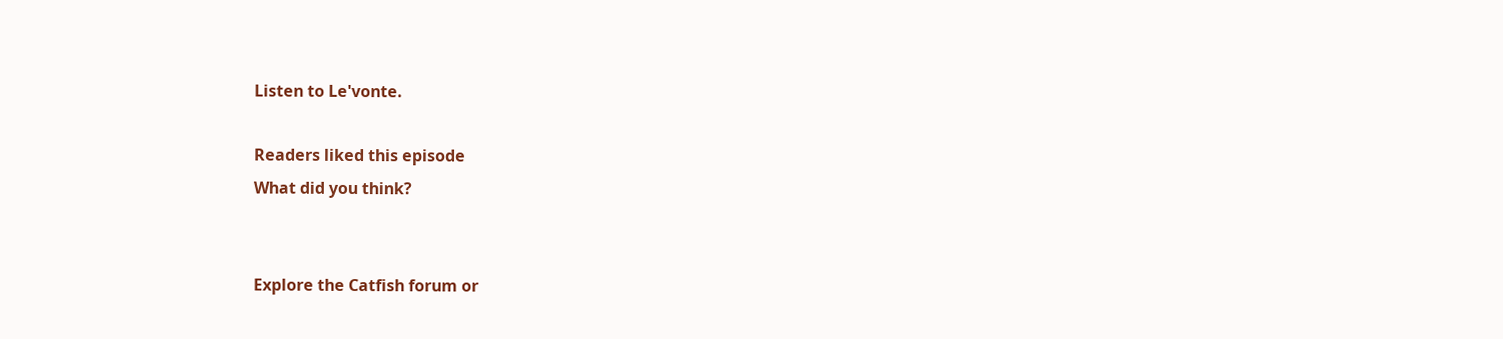Listen to Le'vonte.

Readers liked this episode
What did you think?


Explore the Catfish forum or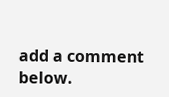add a comment below.